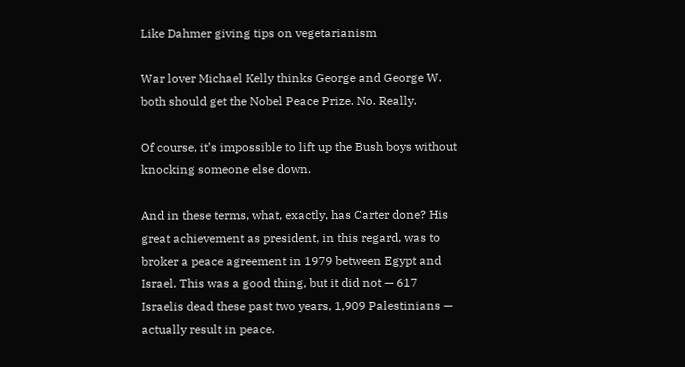Like Dahmer giving tips on vegetarianism

War lover Michael Kelly thinks George and George W. both should get the Nobel Peace Prize. No. Really.

Of course, it’s impossible to lift up the Bush boys without knocking someone else down.

And in these terms, what, exactly, has Carter done? His great achievement as president, in this regard, was to broker a peace agreement in 1979 between Egypt and Israel. This was a good thing, but it did not — 617 Israelis dead these past two years, 1,909 Palestinians — actually result in peace.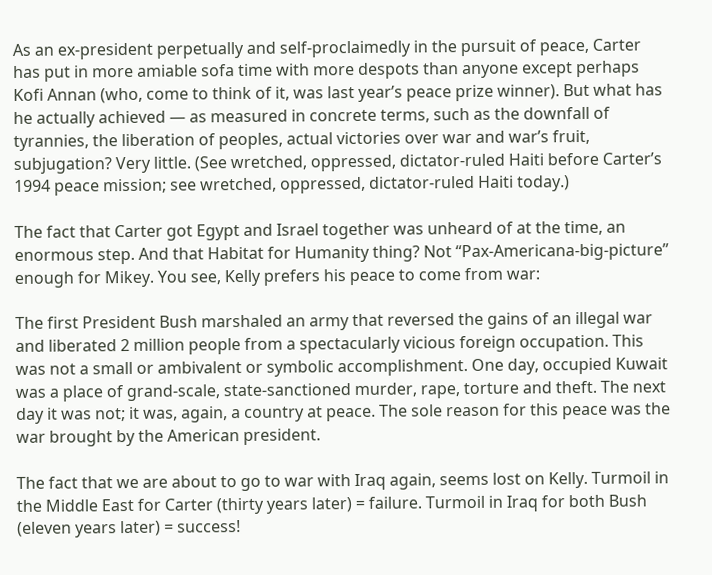As an ex-president perpetually and self-proclaimedly in the pursuit of peace, Carter has put in more amiable sofa time with more despots than anyone except perhaps Kofi Annan (who, come to think of it, was last year’s peace prize winner). But what has he actually achieved — as measured in concrete terms, such as the downfall of tyrannies, the liberation of peoples, actual victories over war and war’s fruit, subjugation? Very little. (See wretched, oppressed, dictator-ruled Haiti before Carter’s 1994 peace mission; see wretched, oppressed, dictator-ruled Haiti today.)

The fact that Carter got Egypt and Israel together was unheard of at the time, an enormous step. And that Habitat for Humanity thing? Not “Pax-Americana-big-picture” enough for Mikey. You see, Kelly prefers his peace to come from war:

The first President Bush marshaled an army that reversed the gains of an illegal war and liberated 2 million people from a spectacularly vicious foreign occupation. This was not a small or ambivalent or symbolic accomplishment. One day, occupied Kuwait was a place of grand-scale, state-sanctioned murder, rape, torture and theft. The next day it was not; it was, again, a country at peace. The sole reason for this peace was the war brought by the American president.

The fact that we are about to go to war with Iraq again, seems lost on Kelly. Turmoil in the Middle East for Carter (thirty years later) = failure. Turmoil in Iraq for both Bush (eleven years later) = success!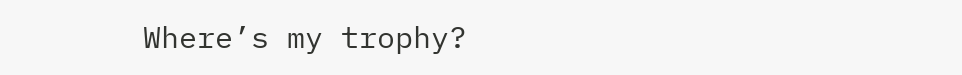Where’s my trophy?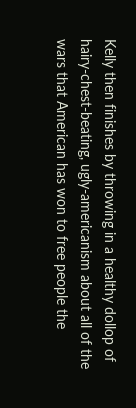Kelly then finishes by throwing in a healthy dollop of hairy-chest-beating, ugly-americanism about all of the wars that American has won to free people the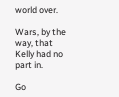world over.

Wars, by the way, that Kelly had no part in.

Go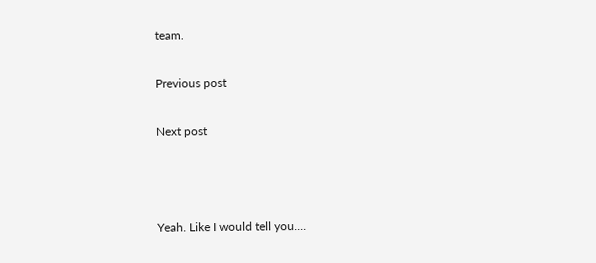team.

Previous post

Next post



Yeah. Like I would tell you....